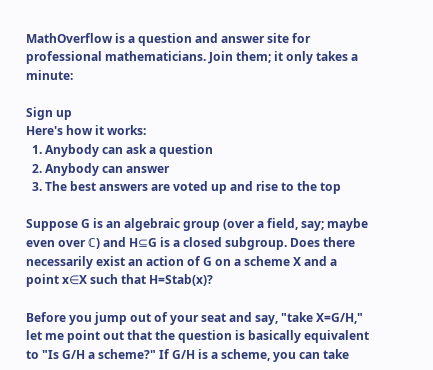MathOverflow is a question and answer site for professional mathematicians. Join them; it only takes a minute:

Sign up
Here's how it works:
  1. Anybody can ask a question
  2. Anybody can answer
  3. The best answers are voted up and rise to the top

Suppose G is an algebraic group (over a field, say; maybe even over ℂ) and H⊆G is a closed subgroup. Does there necessarily exist an action of G on a scheme X and a point x∈X such that H=Stab(x)?

Before you jump out of your seat and say, "take X=G/H," let me point out that the question is basically equivalent to "Is G/H a scheme?" If G/H is a scheme, you can take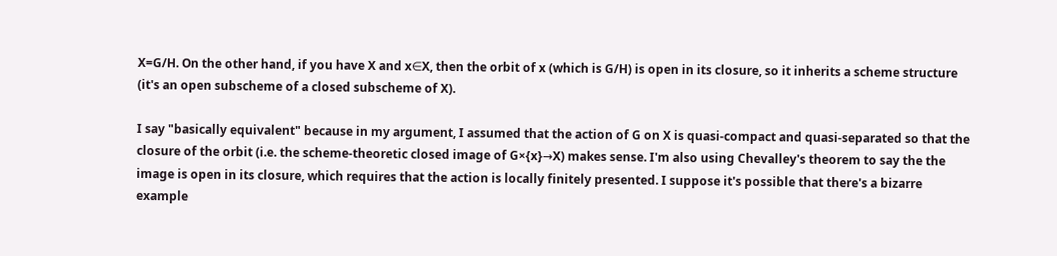X=G/H. On the other hand, if you have X and x∈X, then the orbit of x (which is G/H) is open in its closure, so it inherits a scheme structure (it's an open subscheme of a closed subscheme of X).

I say "basically equivalent" because in my argument, I assumed that the action of G on X is quasi-compact and quasi-separated so that the closure of the orbit (i.e. the scheme-theoretic closed image of G×{x}→X) makes sense. I'm also using Chevalley's theorem to say the the image is open in its closure, which requires that the action is locally finitely presented. I suppose it's possible that there's a bizarre example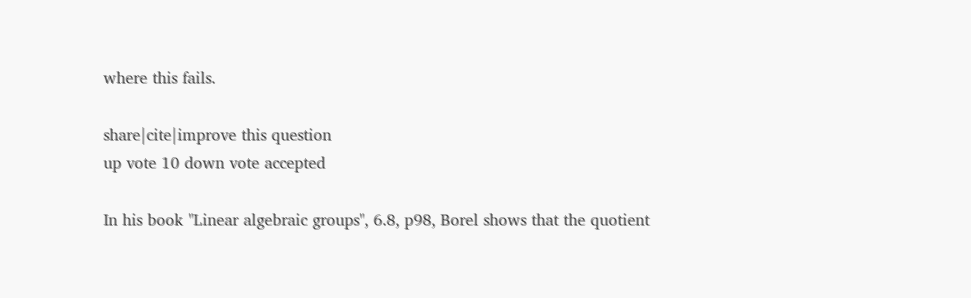where this fails.

share|cite|improve this question
up vote 10 down vote accepted

In his book "Linear algebraic groups", 6.8, p98, Borel shows that the quotient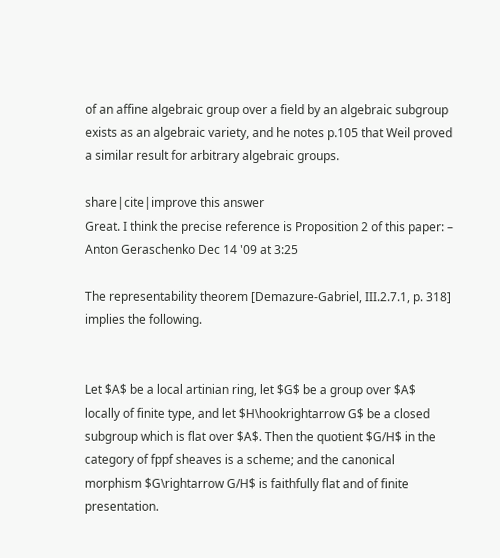of an affine algebraic group over a field by an algebraic subgroup exists as an algebraic variety, and he notes p.105 that Weil proved a similar result for arbitrary algebraic groups.

share|cite|improve this answer
Great. I think the precise reference is Proposition 2 of this paper: – Anton Geraschenko Dec 14 '09 at 3:25

The representability theorem [Demazure-Gabriel, III.2.7.1, p. 318] implies the following.


Let $A$ be a local artinian ring, let $G$ be a group over $A$ locally of finite type, and let $H\hookrightarrow G$ be a closed subgroup which is flat over $A$. Then the quotient $G/H$ in the category of fppf sheaves is a scheme; and the canonical morphism $G\rightarrow G/H$ is faithfully flat and of finite presentation.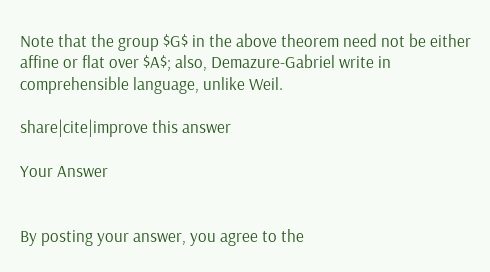Note that the group $G$ in the above theorem need not be either affine or flat over $A$; also, Demazure-Gabriel write in comprehensible language, unlike Weil.

share|cite|improve this answer

Your Answer


By posting your answer, you agree to the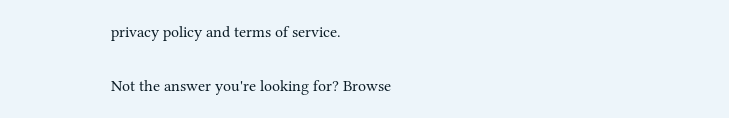privacy policy and terms of service.

Not the answer you're looking for? Browse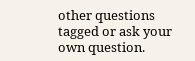other questions tagged or ask your own question.